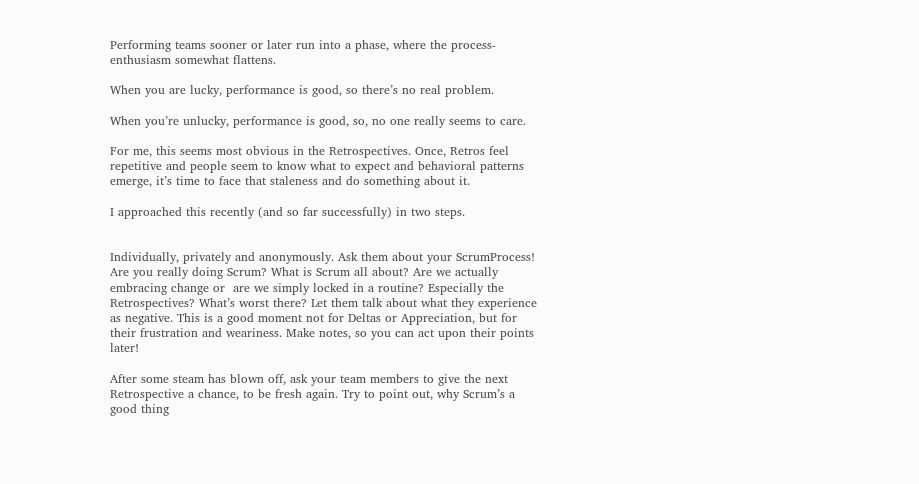Performing teams sooner or later run into a phase, where the process-enthusiasm somewhat flattens.

When you are lucky, performance is good, so there’s no real problem.

When you’re unlucky, performance is good, so, no one really seems to care.

For me, this seems most obvious in the Retrospectives. Once, Retros feel repetitive and people seem to know what to expect and behavioral patterns emerge, it’s time to face that staleness and do something about it.

I approached this recently (and so far successfully) in two steps.


Individually, privately and anonymously. Ask them about your ScrumProcess! Are you really doing Scrum? What is Scrum all about? Are we actually embracing change or  are we simply locked in a routine? Especially the Retrospectives? What’s worst there? Let them talk about what they experience as negative. This is a good moment not for Deltas or Appreciation, but for their frustration and weariness. Make notes, so you can act upon their points later!

After some steam has blown off, ask your team members to give the next Retrospective a chance, to be fresh again. Try to point out, why Scrum’s a good thing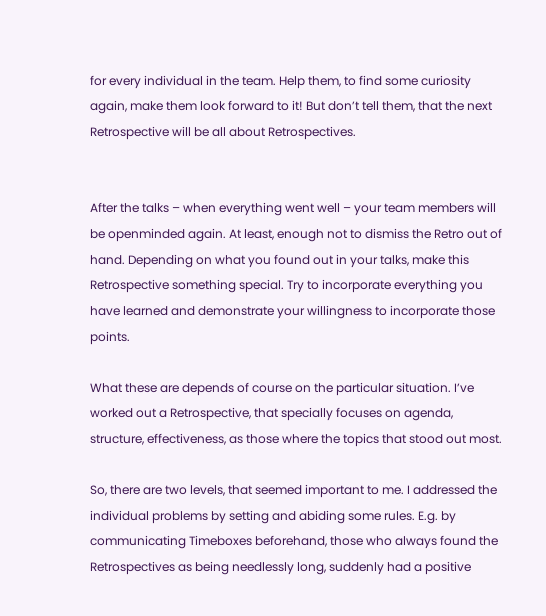for every individual in the team. Help them, to find some curiosity again, make them look forward to it! But don’t tell them, that the next Retrospective will be all about Retrospectives.


After the talks – when everything went well – your team members will be openminded again. At least, enough not to dismiss the Retro out of hand. Depending on what you found out in your talks, make this Retrospective something special. Try to incorporate everything you have learned and demonstrate your willingness to incorporate those points.

What these are depends of course on the particular situation. I’ve worked out a Retrospective, that specially focuses on agenda, structure, effectiveness, as those where the topics that stood out most.

So, there are two levels, that seemed important to me. I addressed the individual problems by setting and abiding some rules. E.g. by communicating Timeboxes beforehand, those who always found the Retrospectives as being needlessly long, suddenly had a positive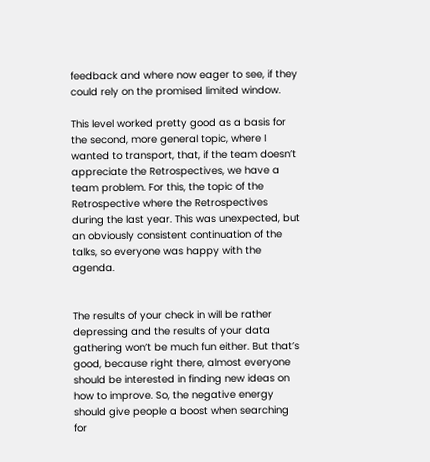feedback and where now eager to see, if they could rely on the promised limited window.

This level worked pretty good as a basis for the second, more general topic, where I wanted to transport, that, if the team doesn’t appreciate the Retrospectives, we have a team problem. For this, the topic of the Retrospective where the Retrospectives during the last year. This was unexpected, but an obviously consistent continuation of the talks, so everyone was happy with the agenda.


The results of your check in will be rather depressing and the results of your data gathering won’t be much fun either. But that’s good, because right there, almost everyone should be interested in finding new ideas on how to improve. So, the negative energy should give people a boost when searching for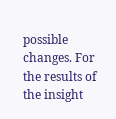possible changes. For the results of the insight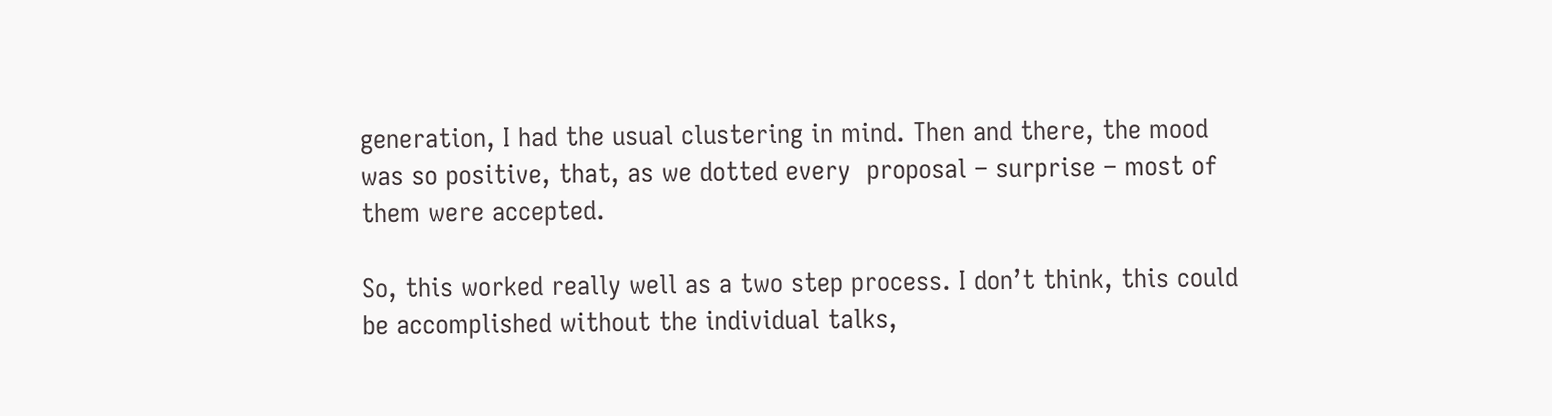generation, I had the usual clustering in mind. Then and there, the mood was so positive, that, as we dotted every  proposal – surprise – most of them were accepted.

So, this worked really well as a two step process. I don’t think, this could be accomplished without the individual talks,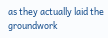as they actually laid the groundwork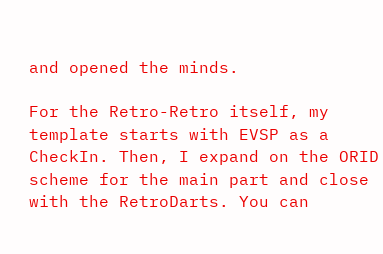and opened the minds.

For the Retro-Retro itself, my template starts with EVSP as a CheckIn. Then, I expand on the ORID scheme for the main part and close with the RetroDarts. You can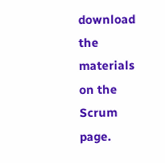download the materials on the Scrum page.